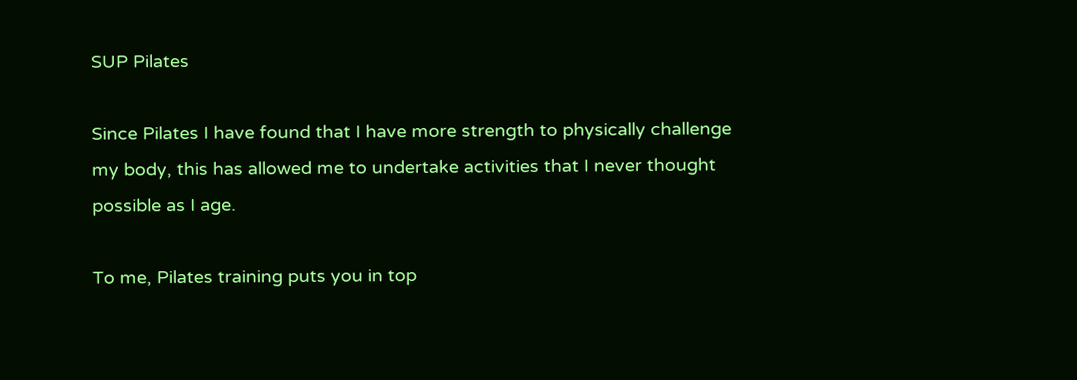SUP Pilates

Since Pilates I have found that I have more strength to physically challenge my body, this has allowed me to undertake activities that I never thought possible as I age.

To me, Pilates training puts you in top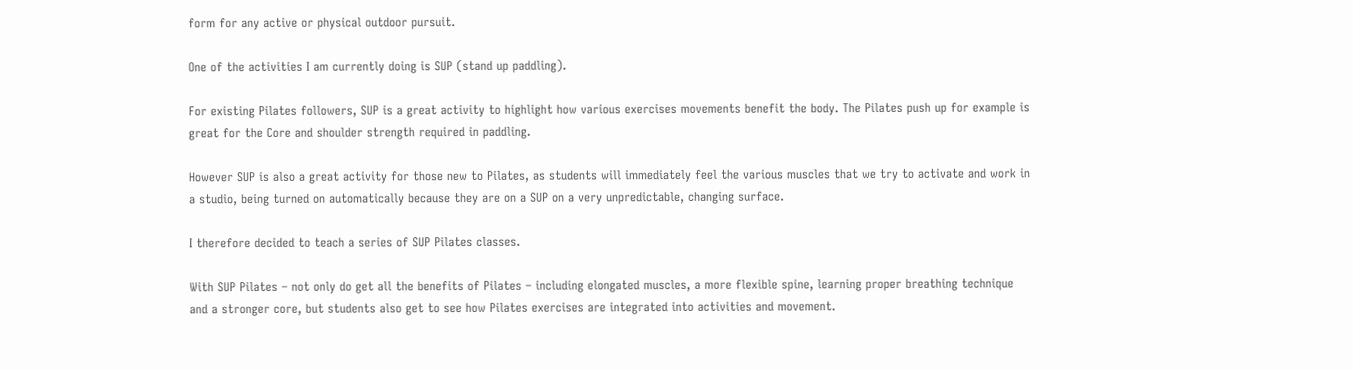form for any active or physical outdoor pursuit.

One of the activities I am currently doing is SUP (stand up paddling).

For existing Pilates followers, SUP is a great activity to highlight how various exercises movements benefit the body. The Pilates push up for example is great for the Core and shoulder strength required in paddling.

However SUP is also a great activity for those new to Pilates, as students will immediately feel the various muscles that we try to activate and work in a studio, being turned on automatically because they are on a SUP on a very unpredictable, changing surface.

I therefore decided to teach a series of SUP Pilates classes.

With SUP Pilates – not only do get all the benefits of Pilates – including elongated muscles, a more flexible spine, learning proper breathing technique and a stronger core, but students also get to see how Pilates exercises are integrated into activities and movement.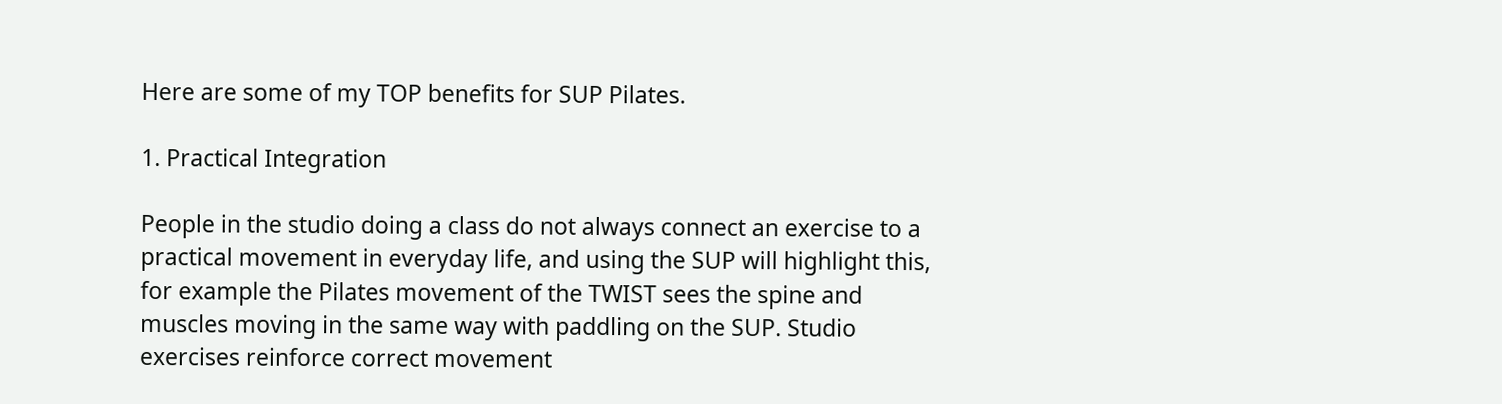Here are some of my TOP benefits for SUP Pilates.

1. Practical Integration

People in the studio doing a class do not always connect an exercise to a practical movement in everyday life, and using the SUP will highlight this, for example the Pilates movement of the TWIST sees the spine and muscles moving in the same way with paddling on the SUP. Studio exercises reinforce correct movement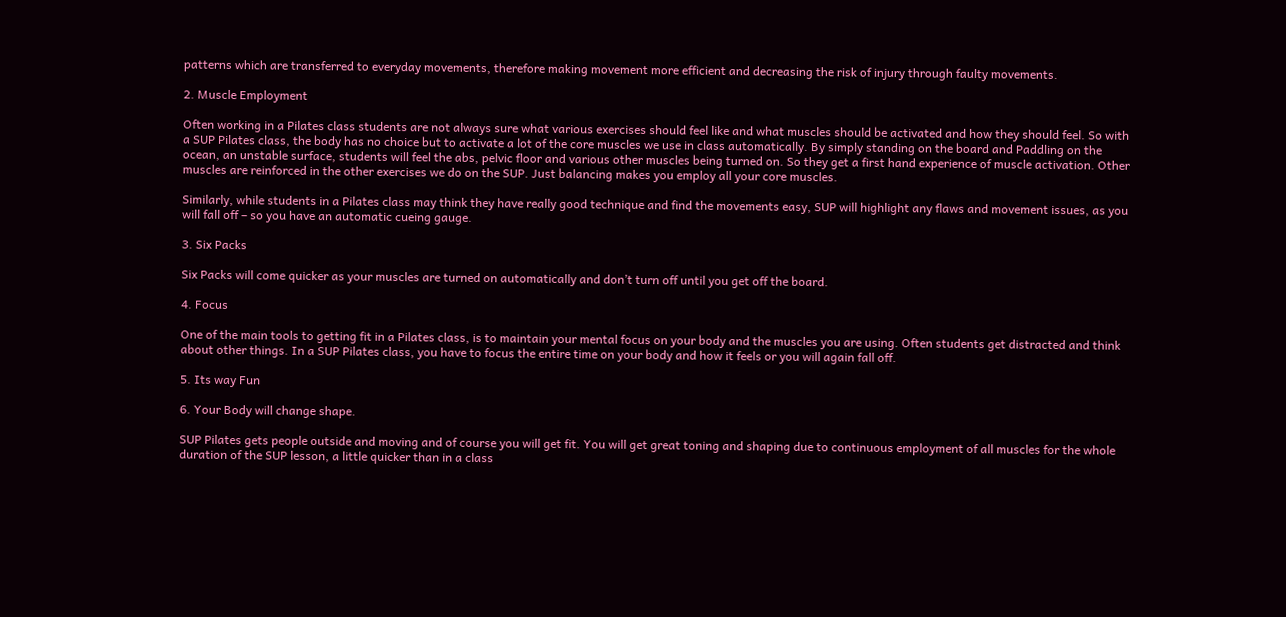patterns which are transferred to everyday movements, therefore making movement more efficient and decreasing the risk of injury through faulty movements.

2. Muscle Employment

Often working in a Pilates class students are not always sure what various exercises should feel like and what muscles should be activated and how they should feel. So with a SUP Pilates class, the body has no choice but to activate a lot of the core muscles we use in class automatically. By simply standing on the board and Paddling on the ocean, an unstable surface, students will feel the abs, pelvic floor and various other muscles being turned on. So they get a first hand experience of muscle activation. Other muscles are reinforced in the other exercises we do on the SUP. Just balancing makes you employ all your core muscles.

Similarly, while students in a Pilates class may think they have really good technique and find the movements easy, SUP will highlight any flaws and movement issues, as you will fall off – so you have an automatic cueing gauge.

3. Six Packs

Six Packs will come quicker as your muscles are turned on automatically and don’t turn off until you get off the board.

4. Focus

One of the main tools to getting fit in a Pilates class, is to maintain your mental focus on your body and the muscles you are using. Often students get distracted and think about other things. In a SUP Pilates class, you have to focus the entire time on your body and how it feels or you will again fall off.

5. Its way Fun

6. Your Body will change shape.

SUP Pilates gets people outside and moving and of course you will get fit. You will get great toning and shaping due to continuous employment of all muscles for the whole duration of the SUP lesson, a little quicker than in a class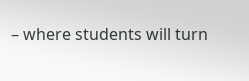– where students will turn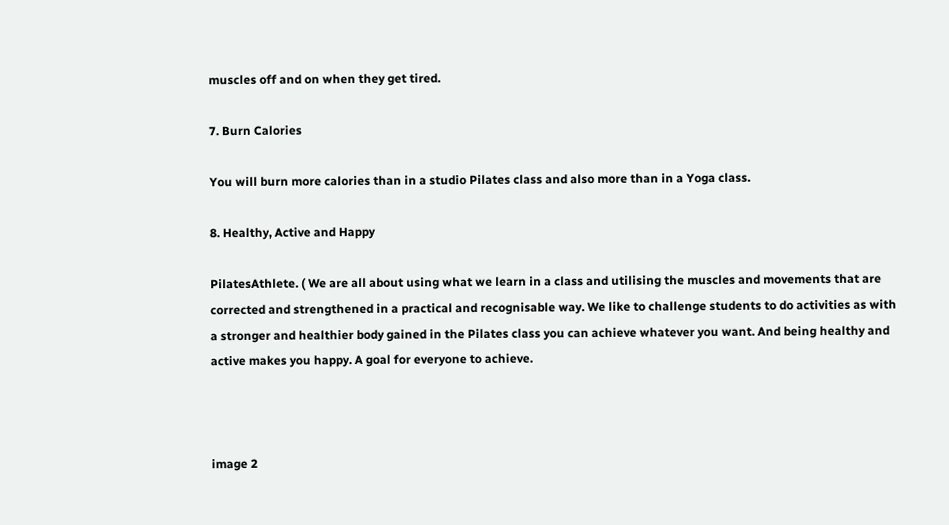muscles off and on when they get tired.

7. Burn Calories

You will burn more calories than in a studio Pilates class and also more than in a Yoga class.

8. Healthy, Active and Happy

PilatesAthlete. ( We are all about using what we learn in a class and utilising the muscles and movements that are corrected and strengthened in a practical and recognisable way. We like to challenge students to do activities as with a stronger and healthier body gained in the Pilates class you can achieve whatever you want. And being healthy and active makes you happy. A goal for everyone to achieve.



image 2